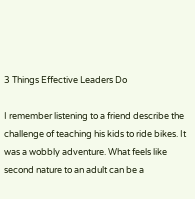3 Things Effective Leaders Do

I remember listening to a friend describe the challenge of teaching his kids to ride bikes. It was a wobbly adventure. What feels like second nature to an adult can be a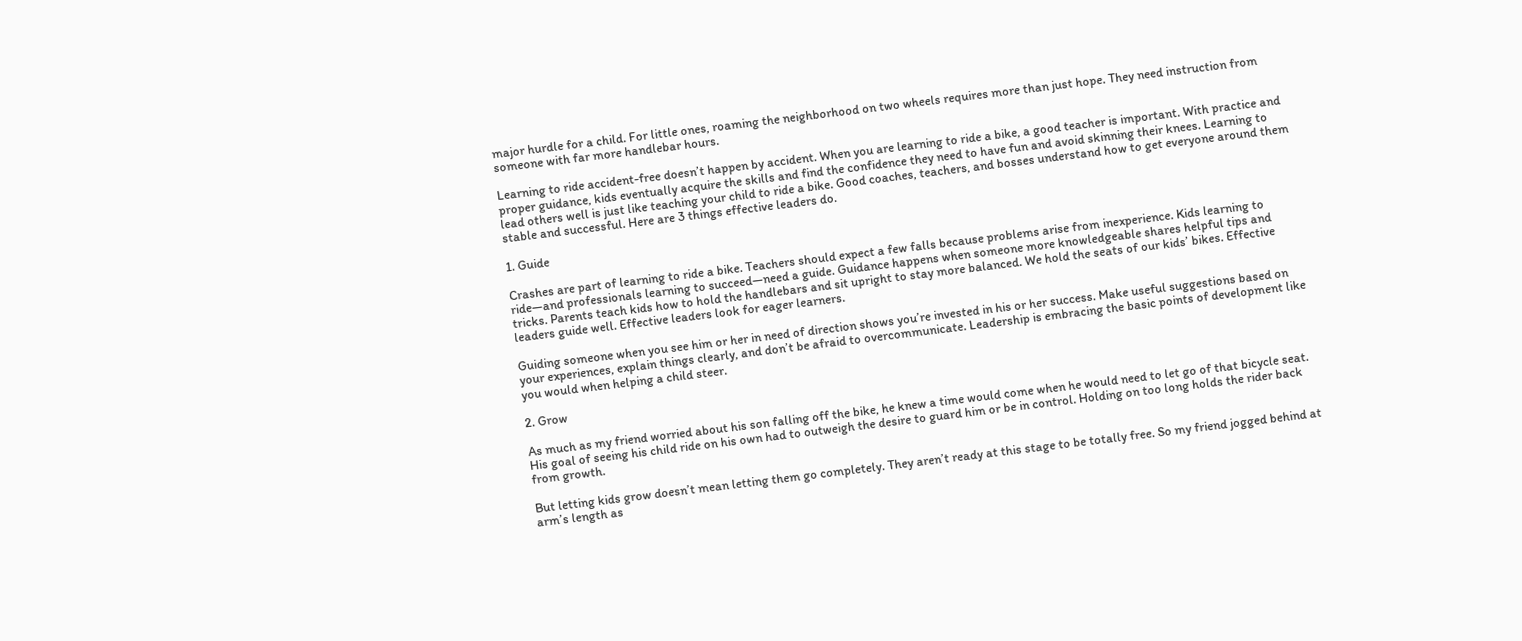major hurdle for a child. For little ones, roaming the neighborhood on two wheels requires more than just hope. They need instruction from someone with far more handlebar hours.

Learning to ride accident-free doesn’t happen by accident. When you are learning to ride a bike, a good teacher is important. With practice and proper guidance, kids eventually acquire the skills and find the confidence they need to have fun and avoid skinning their knees. Learning to lead others well is just like teaching your child to ride a bike. Good coaches, teachers, and bosses understand how to get everyone around them stable and successful. Here are 3 things effective leaders do.

1. Guide

Crashes are part of learning to ride a bike. Teachers should expect a few falls because problems arise from inexperience. Kids learning to ride—and professionals learning to succeed—need a guide. Guidance happens when someone more knowledgeable shares helpful tips and tricks. Parents teach kids how to hold the handlebars and sit upright to stay more balanced. We hold the seats of our kids’ bikes. Effective leaders guide well. Effective leaders look for eager learners.

Guiding someone when you see him or her in need of direction shows you’re invested in his or her success. Make useful suggestions based on your experiences, explain things clearly, and don’t be afraid to overcommunicate. Leadership is embracing the basic points of development like you would when helping a child steer.

2. Grow

As much as my friend worried about his son falling off the bike, he knew a time would come when he would need to let go of that bicycle seat. His goal of seeing his child ride on his own had to outweigh the desire to guard him or be in control. Holding on too long holds the rider back from growth.

But letting kids grow doesn’t mean letting them go completely. They aren’t ready at this stage to be totally free. So my friend jogged behind at arm’s length as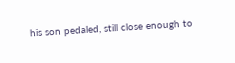his son pedaled, still close enough to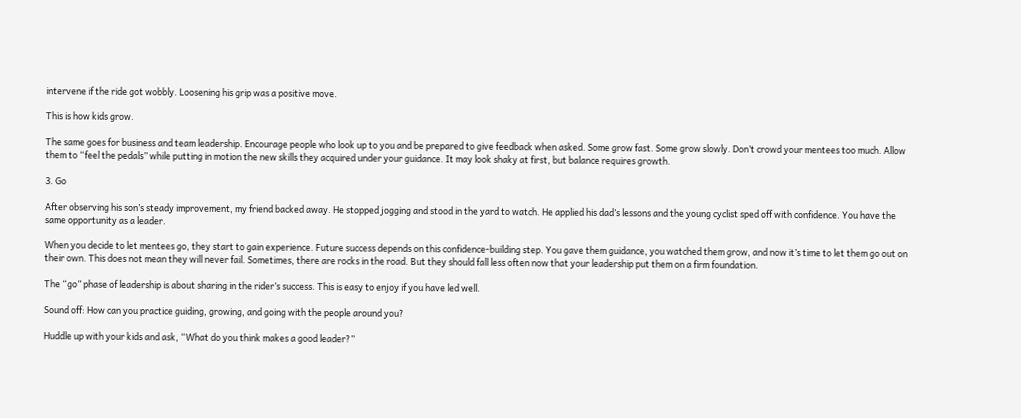intervene if the ride got wobbly. Loosening his grip was a positive move.

This is how kids grow.

The same goes for business and team leadership. Encourage people who look up to you and be prepared to give feedback when asked. Some grow fast. Some grow slowly. Don’t crowd your mentees too much. Allow them to “feel the pedals” while putting in motion the new skills they acquired under your guidance. It may look shaky at first, but balance requires growth.

3. Go

After observing his son’s steady improvement, my friend backed away. He stopped jogging and stood in the yard to watch. He applied his dad’s lessons and the young cyclist sped off with confidence. You have the same opportunity as a leader.

When you decide to let mentees go, they start to gain experience. Future success depends on this confidence-building step. You gave them guidance, you watched them grow, and now it’s time to let them go out on their own. This does not mean they will never fail. Sometimes, there are rocks in the road. But they should fall less often now that your leadership put them on a firm foundation.

The “go” phase of leadership is about sharing in the rider’s success. This is easy to enjoy if you have led well.

Sound off: How can you practice guiding, growing, and going with the people around you?

Huddle up with your kids and ask, “What do you think makes a good leader?”